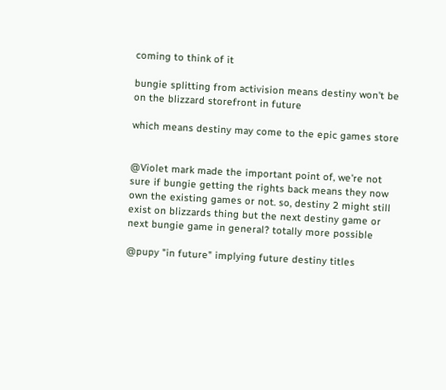coming to think of it

bungie splitting from activision means destiny won't be on the blizzard storefront in future

which means destiny may come to the epic games store


@Violet mark made the important point of, we're not sure if bungie getting the rights back means they now own the existing games or not. so, destiny 2 might still exist on blizzards thing but the next destiny game or next bungie game in general? totally more possible

@pupy "in future" implying future destiny titles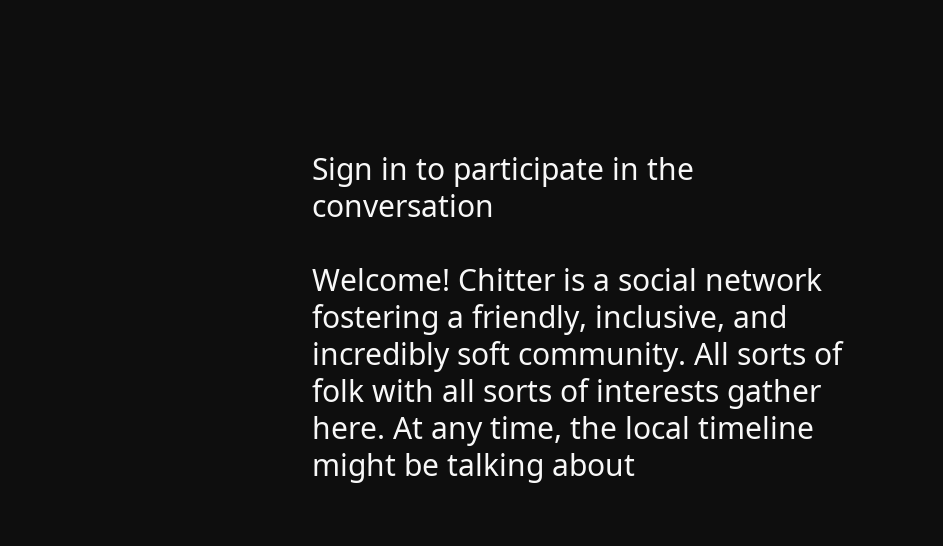Sign in to participate in the conversation

Welcome! Chitter is a social network fostering a friendly, inclusive, and incredibly soft community. All sorts of folk with all sorts of interests gather here. At any time, the local timeline might be talking about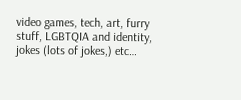video games, tech, art, furry stuff, LGBTQIA and identity, jokes (lots of jokes,) etc…